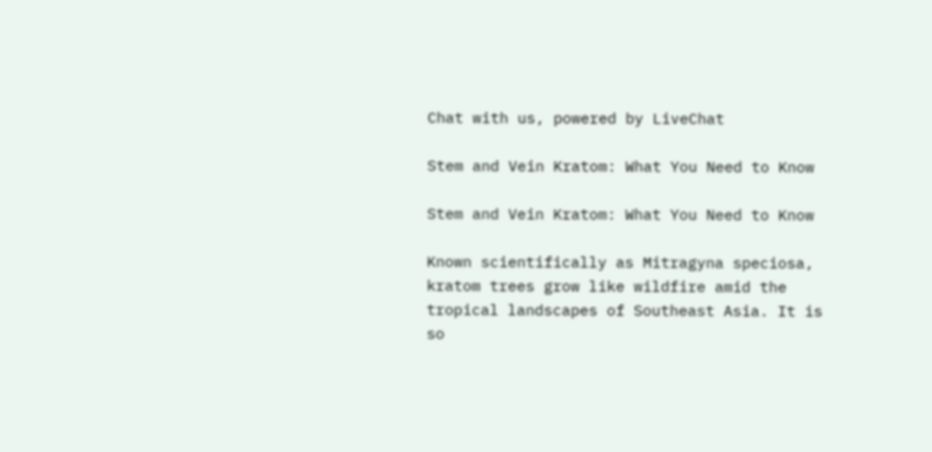Chat with us, powered by LiveChat

Stem and Vein Kratom: What You Need to Know

Stem and Vein Kratom: What You Need to Know

Known scientifically as Mitragyna speciosa, kratom trees grow like wildfire amid the tropical landscapes of Southeast Asia. It is so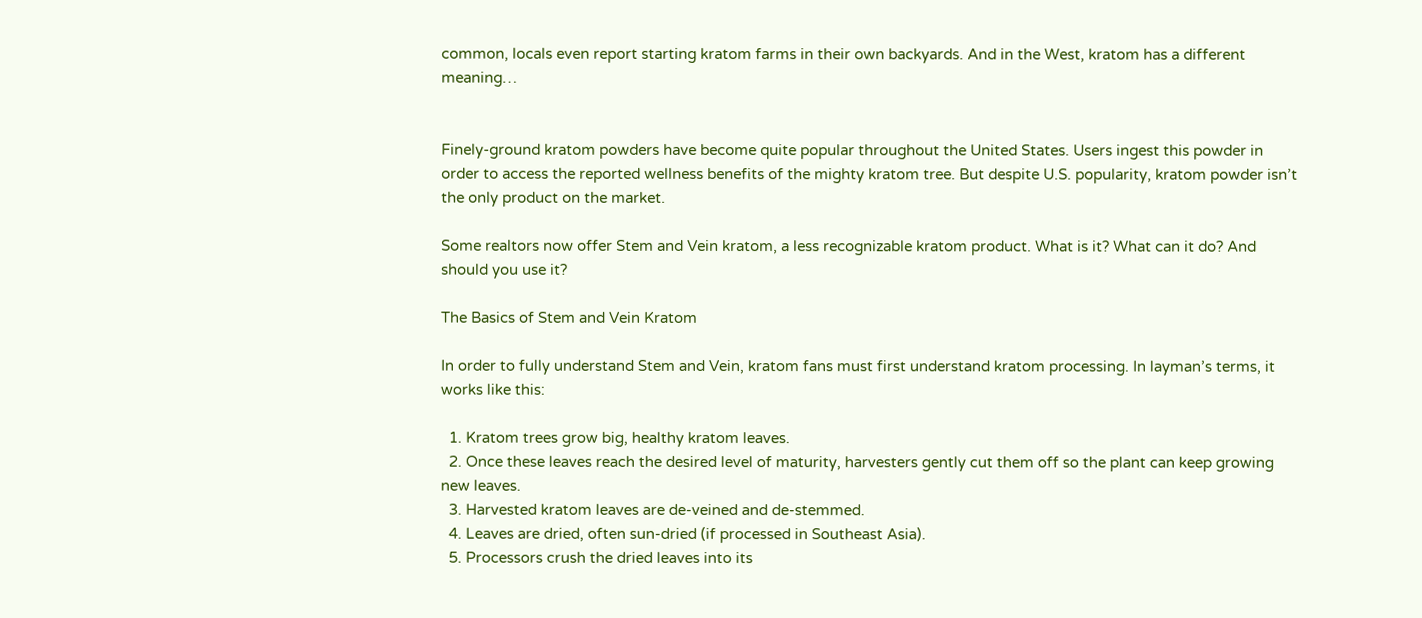common, locals even report starting kratom farms in their own backyards. And in the West, kratom has a different meaning…


Finely-ground kratom powders have become quite popular throughout the United States. Users ingest this powder in order to access the reported wellness benefits of the mighty kratom tree. But despite U.S. popularity, kratom powder isn’t the only product on the market.

Some realtors now offer Stem and Vein kratom, a less recognizable kratom product. What is it? What can it do? And should you use it?

The Basics of Stem and Vein Kratom

In order to fully understand Stem and Vein, kratom fans must first understand kratom processing. In layman’s terms, it works like this:

  1. Kratom trees grow big, healthy kratom leaves.
  2. Once these leaves reach the desired level of maturity, harvesters gently cut them off so the plant can keep growing new leaves.
  3. Harvested kratom leaves are de-veined and de-stemmed.
  4. Leaves are dried, often sun-dried (if processed in Southeast Asia).
  5. Processors crush the dried leaves into its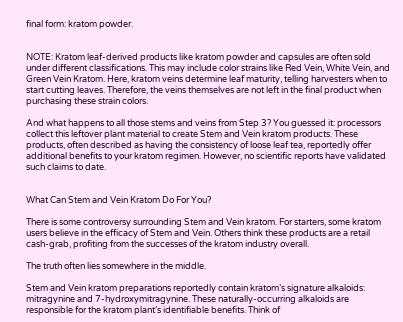final form: kratom powder.


NOTE: Kratom leaf-derived products like kratom powder and capsules are often sold under different classifications. This may include color strains like Red Vein, White Vein, and Green Vein Kratom. Here, kratom veins determine leaf maturity, telling harvesters when to start cutting leaves. Therefore, the veins themselves are not left in the final product when purchasing these strain colors.

And what happens to all those stems and veins from Step 3? You guessed it: processors collect this leftover plant material to create Stem and Vein kratom products. These products, often described as having the consistency of loose leaf tea, reportedly offer additional benefits to your kratom regimen. However, no scientific reports have validated such claims to date.


What Can Stem and Vein Kratom Do For You?

There is some controversy surrounding Stem and Vein kratom. For starters, some kratom users believe in the efficacy of Stem and Vein. Others think these products are a retail cash-grab, profiting from the successes of the kratom industry overall.

The truth often lies somewhere in the middle.

Stem and Vein kratom preparations reportedly contain kratom’s signature alkaloids: mitragynine and 7-hydroxymitragynine. These naturally-occurring alkaloids are responsible for the kratom plant’s identifiable benefits. Think of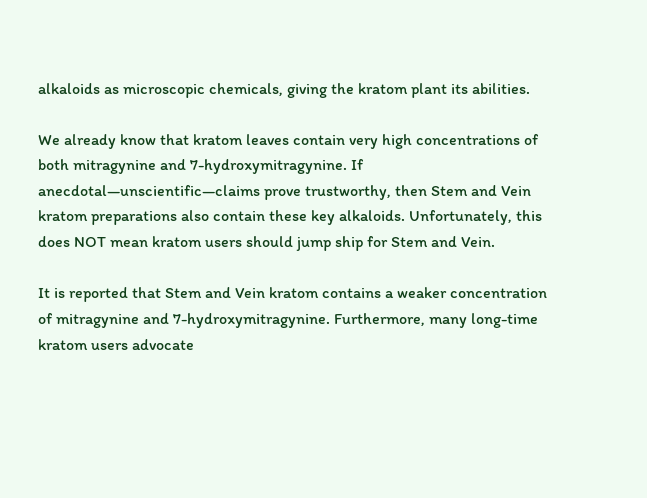alkaloids as microscopic chemicals, giving the kratom plant its abilities.

We already know that kratom leaves contain very high concentrations of both mitragynine and 7-hydroxymitragynine. If anecdotal—unscientific—claims prove trustworthy, then Stem and Vein kratom preparations also contain these key alkaloids. Unfortunately, this does NOT mean kratom users should jump ship for Stem and Vein.

It is reported that Stem and Vein kratom contains a weaker concentration of mitragynine and 7-hydroxymitragynine. Furthermore, many long-time kratom users advocate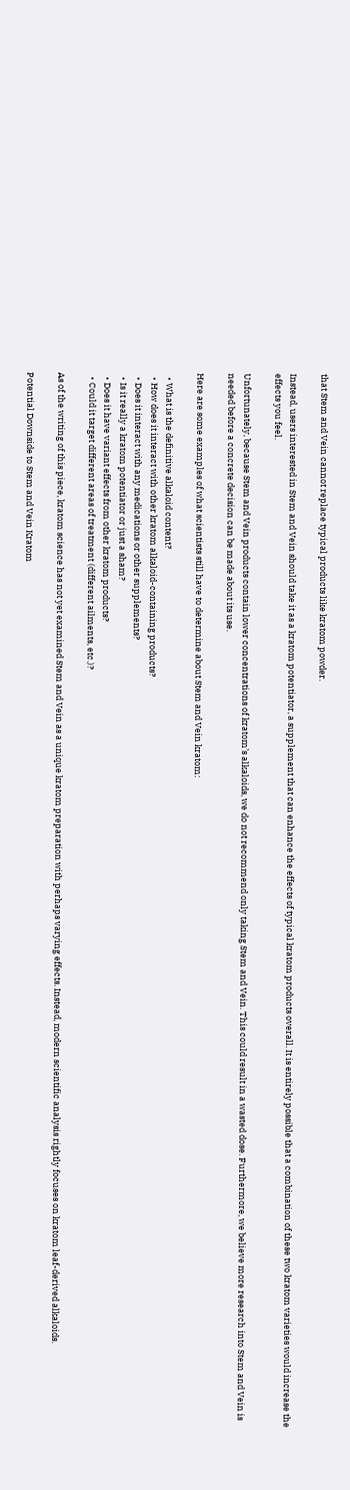that Stem and Vein cannot replace typical products like kratom powder.

Instead, users interested in Stem and Vein should take it as a kratom potentiator, a supplement that can enhance the effects of typical kratom products overall. It is entirely possible that a combination of these two kratom varieties would increase the effects you feel.

Unfortunately, because Stem and Vein products contain lower concentrations of kratom’s alkaloids, we do not recommend only taking Stem and Vein. This could result in a wasted dose. Furthermore, we believe more research into Stem and Vein is needed before a concrete decision can be made about its use.

Here are some examples of what scientists still have to determine about Stem and Vein kratom:

  • What is the definitive alkaloid content?
  • How does it interact with other kratom alkaloid-containing products?
  • Does it interact with any medications or other supplements?
  • Is it really a kratom potentiator or just a sham?
  • Does it have variant effects from other kratom products?
  • Could it target different areas of treatment (different ailments, etc.)?

As of the writing of this piece, kratom science has not yet examined Stem and Vein as a unique kratom preparation with perhaps varying effects. Instead, modern scientific analysis rightly focuses on kratom leaf-derived alkaloids.

Potential Downside to Stem and Vein Kratom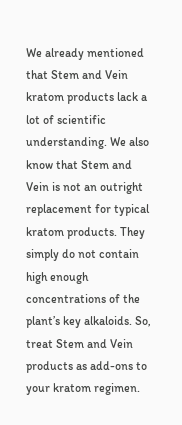We already mentioned that Stem and Vein kratom products lack a lot of scientific understanding. We also know that Stem and Vein is not an outright replacement for typical kratom products. They simply do not contain high enough concentrations of the plant’s key alkaloids. So, treat Stem and Vein products as add-ons to your kratom regimen.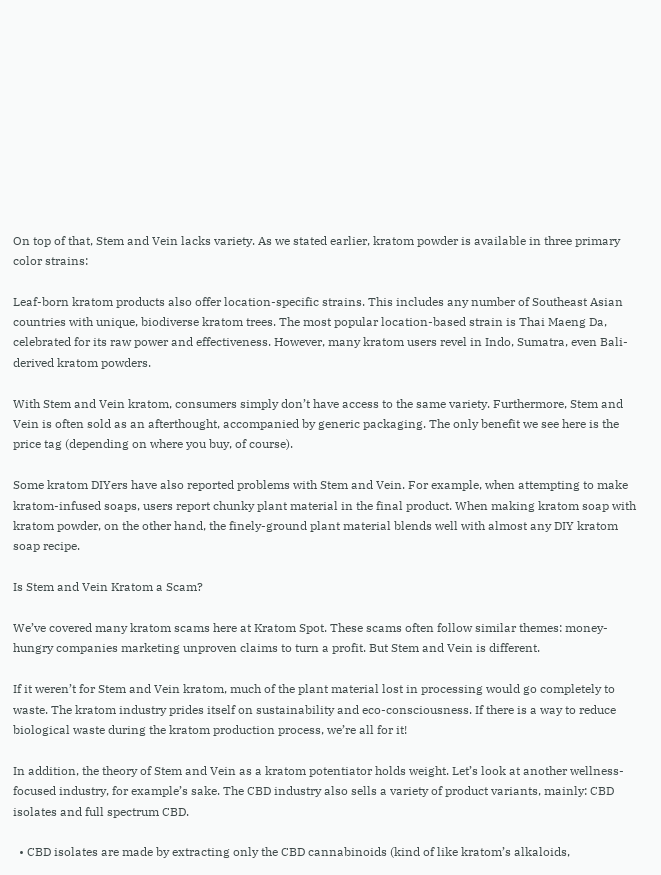On top of that, Stem and Vein lacks variety. As we stated earlier, kratom powder is available in three primary color strains:

Leaf-born kratom products also offer location-specific strains. This includes any number of Southeast Asian countries with unique, biodiverse kratom trees. The most popular location-based strain is Thai Maeng Da, celebrated for its raw power and effectiveness. However, many kratom users revel in Indo, Sumatra, even Bali-derived kratom powders.

With Stem and Vein kratom, consumers simply don’t have access to the same variety. Furthermore, Stem and Vein is often sold as an afterthought, accompanied by generic packaging. The only benefit we see here is the price tag (depending on where you buy, of course).

Some kratom DIYers have also reported problems with Stem and Vein. For example, when attempting to make kratom-infused soaps, users report chunky plant material in the final product. When making kratom soap with kratom powder, on the other hand, the finely-ground plant material blends well with almost any DIY kratom soap recipe.

Is Stem and Vein Kratom a Scam?

We’ve covered many kratom scams here at Kratom Spot. These scams often follow similar themes: money-hungry companies marketing unproven claims to turn a profit. But Stem and Vein is different.

If it weren’t for Stem and Vein kratom, much of the plant material lost in processing would go completely to waste. The kratom industry prides itself on sustainability and eco-consciousness. If there is a way to reduce biological waste during the kratom production process, we’re all for it!

In addition, the theory of Stem and Vein as a kratom potentiator holds weight. Let’s look at another wellness-focused industry, for example’s sake. The CBD industry also sells a variety of product variants, mainly: CBD isolates and full spectrum CBD.

  • CBD isolates are made by extracting only the CBD cannabinoids (kind of like kratom’s alkaloids,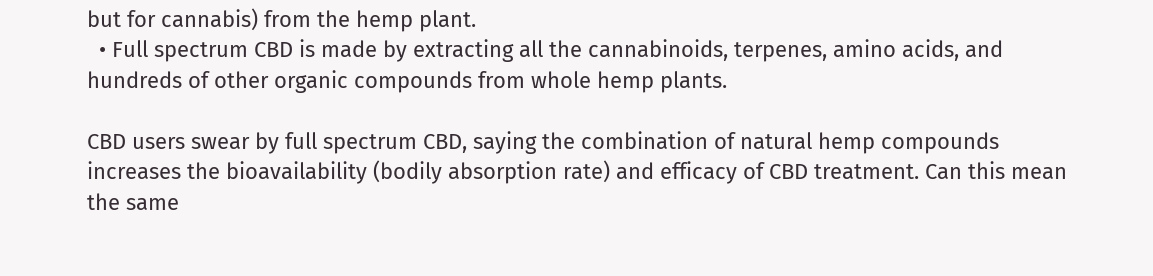but for cannabis) from the hemp plant.
  • Full spectrum CBD is made by extracting all the cannabinoids, terpenes, amino acids, and hundreds of other organic compounds from whole hemp plants.

CBD users swear by full spectrum CBD, saying the combination of natural hemp compounds increases the bioavailability (bodily absorption rate) and efficacy of CBD treatment. Can this mean the same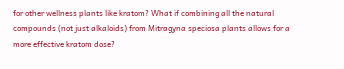for other wellness plants like kratom? What if combining all the natural compounds (not just alkaloids) from Mitragyna speciosa plants allows for a more effective kratom dose?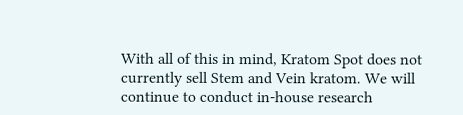With all of this in mind, Kratom Spot does not currently sell Stem and Vein kratom. We will continue to conduct in-house research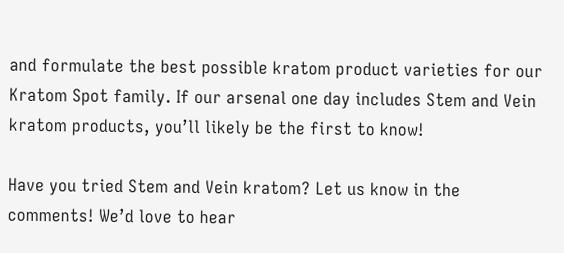and formulate the best possible kratom product varieties for our Kratom Spot family. If our arsenal one day includes Stem and Vein kratom products, you’ll likely be the first to know!

Have you tried Stem and Vein kratom? Let us know in the comments! We’d love to hear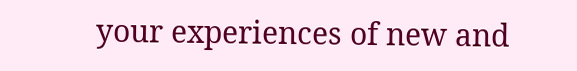your experiences of new and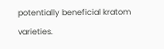potentially beneficial kratom varieties.